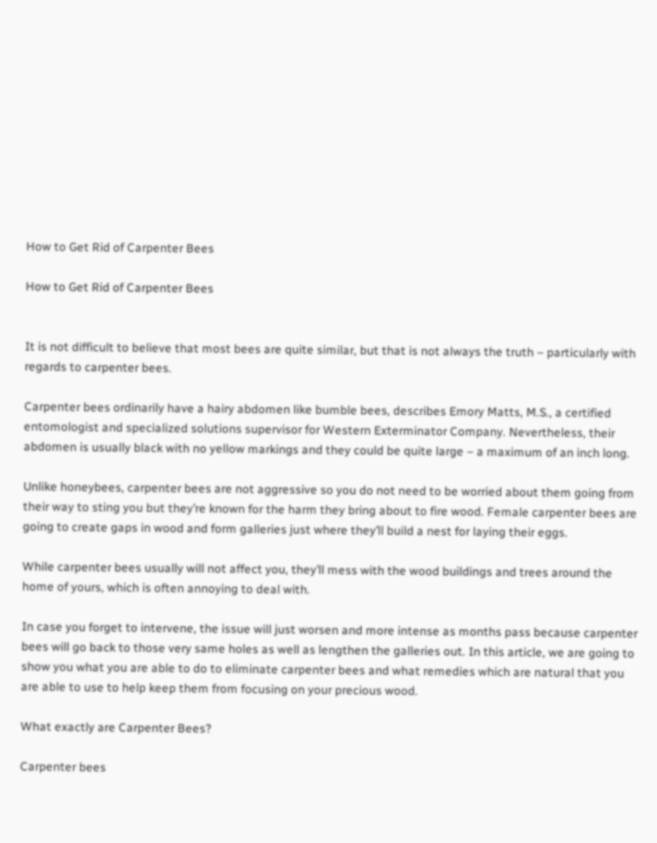How to Get Rid of Carpenter Bees

How to Get Rid of Carpenter Bees


It is not difficult to believe that most bees are quite similar, but that is not always the truth – particularly with regards to carpenter bees.

Carpenter bees ordinarily have a hairy abdomen like bumble bees, describes Emory Matts, M.S., a certified entomologist and specialized solutions supervisor for Western Exterminator Company. Nevertheless, their abdomen is usually black with no yellow markings and they could be quite large – a maximum of an inch long.

Unlike honeybees, carpenter bees are not aggressive so you do not need to be worried about them going from their way to sting you but they’re known for the harm they bring about to fire wood. Female carpenter bees are going to create gaps in wood and form galleries just where they’ll build a nest for laying their eggs.

While carpenter bees usually will not affect you, they’ll mess with the wood buildings and trees around the home of yours, which is often annoying to deal with.

In case you forget to intervene, the issue will just worsen and more intense as months pass because carpenter bees will go back to those very same holes as well as lengthen the galleries out. In this article, we are going to show you what you are able to do to eliminate carpenter bees and what remedies which are natural that you are able to use to help keep them from focusing on your precious wood.

What exactly are Carpenter Bees?

Carpenter bees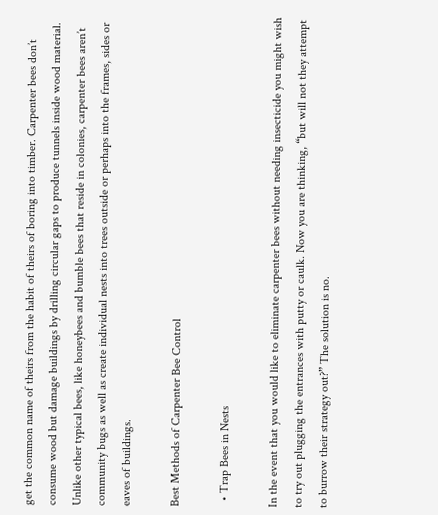get the common name of theirs from the habit of theirs of boring into timber. Carpenter bees don’t consume wood but damage buildings by drilling circular gaps to produce tunnels inside wood material. Unlike other typical bees, like honeybees and bumble bees that reside in colonies, carpenter bees aren’t community bugs as well as create individual nests into trees outside or perhaps into the frames, sides or eaves of buildings.

Best Methods of Carpenter Bee Control

  • Trap Bees in Nests

In the event that you would like to eliminate carpenter bees without needing insecticide you might wish to try out plugging the entrances with putty or caulk. Now you are thinking, “but will not they attempt to burrow their strategy out?” The solution is no.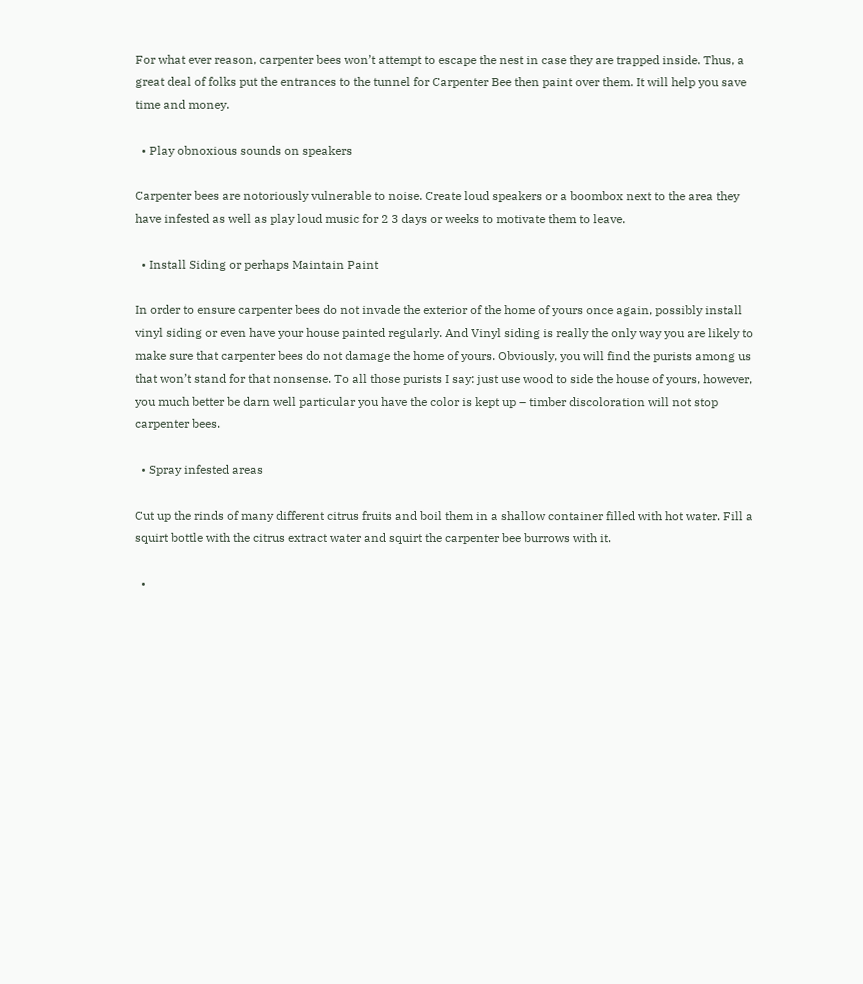For what ever reason, carpenter bees won’t attempt to escape the nest in case they are trapped inside. Thus, a great deal of folks put the entrances to the tunnel for Carpenter Bee then paint over them. It will help you save time and money.

  • Play obnoxious sounds on speakers

Carpenter bees are notoriously vulnerable to noise. Create loud speakers or a boombox next to the area they have infested as well as play loud music for 2 3 days or weeks to motivate them to leave.

  • Install Siding or perhaps Maintain Paint

In order to ensure carpenter bees do not invade the exterior of the home of yours once again, possibly install vinyl siding or even have your house painted regularly. And Vinyl siding is really the only way you are likely to make sure that carpenter bees do not damage the home of yours. Obviously, you will find the purists among us that won’t stand for that nonsense. To all those purists I say: just use wood to side the house of yours, however, you much better be darn well particular you have the color is kept up – timber discoloration will not stop carpenter bees.

  • Spray infested areas

Cut up the rinds of many different citrus fruits and boil them in a shallow container filled with hot water. Fill a squirt bottle with the citrus extract water and squirt the carpenter bee burrows with it.

  •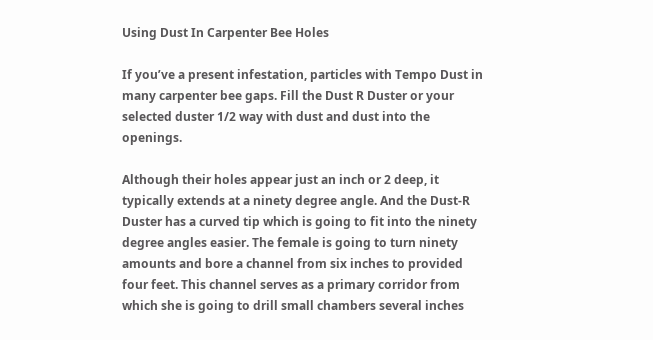Using Dust In Carpenter Bee Holes

If you’ve a present infestation, particles with Tempo Dust in many carpenter bee gaps. Fill the Dust R Duster or your selected duster 1/2 way with dust and dust into the openings.

Although their holes appear just an inch or 2 deep, it typically extends at a ninety degree angle. And the Dust-R Duster has a curved tip which is going to fit into the ninety degree angles easier. The female is going to turn ninety amounts and bore a channel from six inches to provided four feet. This channel serves as a primary corridor from which she is going to drill small chambers several inches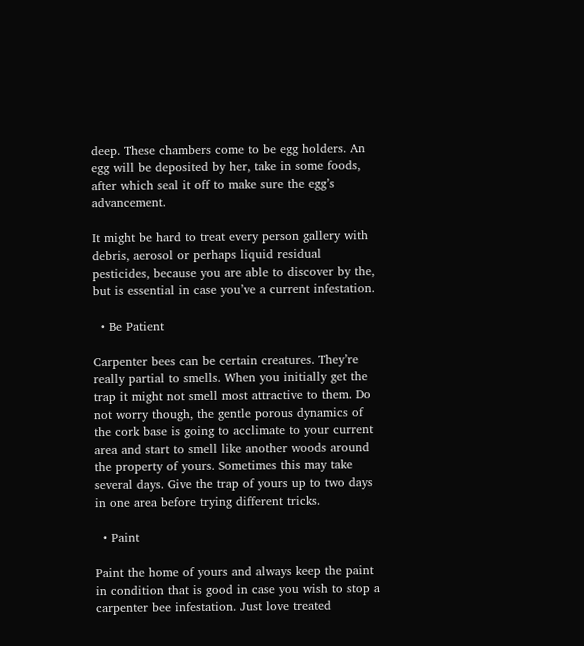deep. These chambers come to be egg holders. An egg will be deposited by her, take in some foods, after which seal it off to make sure the egg’s advancement.

It might be hard to treat every person gallery with debris, aerosol or perhaps liquid residual pesticides, because you are able to discover by the, but is essential in case you’ve a current infestation.

  • Be Patient

Carpenter bees can be certain creatures. They’re really partial to smells. When you initially get the trap it might not smell most attractive to them. Do not worry though, the gentle porous dynamics of the cork base is going to acclimate to your current area and start to smell like another woods around the property of yours. Sometimes this may take several days. Give the trap of yours up to two days in one area before trying different tricks.

  • Paint

Paint the home of yours and always keep the paint in condition that is good in case you wish to stop a carpenter bee infestation. Just love treated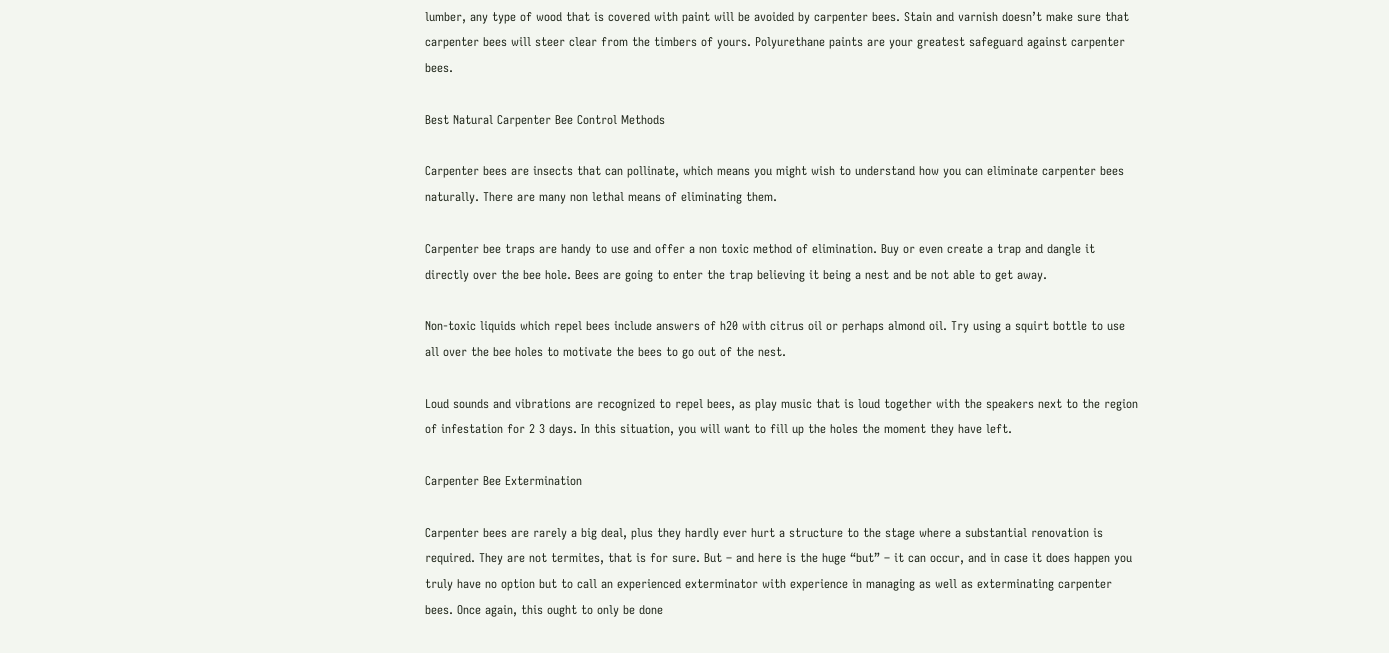lumber, any type of wood that is covered with paint will be avoided by carpenter bees. Stain and varnish doesn’t make sure that carpenter bees will steer clear from the timbers of yours. Polyurethane paints are your greatest safeguard against carpenter bees.

Best Natural Carpenter Bee Control Methods

Carpenter bees are insects that can pollinate, which means you might wish to understand how you can eliminate carpenter bees naturally. There are many non lethal means of eliminating them.

Carpenter bee traps are handy to use and offer a non toxic method of elimination. Buy or even create a trap and dangle it directly over the bee hole. Bees are going to enter the trap believing it being a nest and be not able to get away.

Non-toxic liquids which repel bees include answers of h20 with citrus oil or perhaps almond oil. Try using a squirt bottle to use all over the bee holes to motivate the bees to go out of the nest.

Loud sounds and vibrations are recognized to repel bees, as play music that is loud together with the speakers next to the region of infestation for 2 3 days. In this situation, you will want to fill up the holes the moment they have left.

Carpenter Bee Extermination

Carpenter bees are rarely a big deal, plus they hardly ever hurt a structure to the stage where a substantial renovation is required. They are not termites, that is for sure. But – and here is the huge “but” – it can occur, and in case it does happen you truly have no option but to call an experienced exterminator with experience in managing as well as exterminating carpenter bees. Once again, this ought to only be done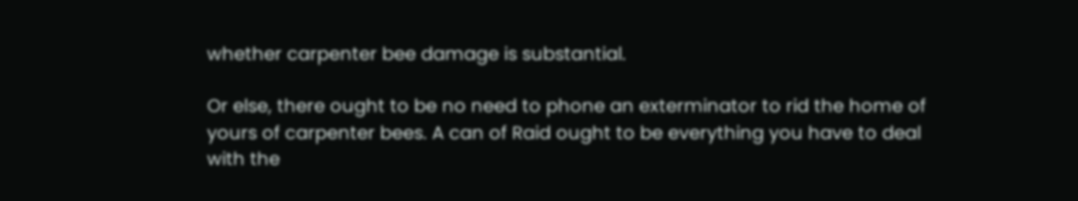whether carpenter bee damage is substantial.

Or else, there ought to be no need to phone an exterminator to rid the home of yours of carpenter bees. A can of Raid ought to be everything you have to deal with the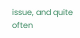issue, and quite often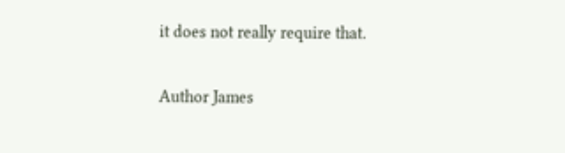it does not really require that.

Author James